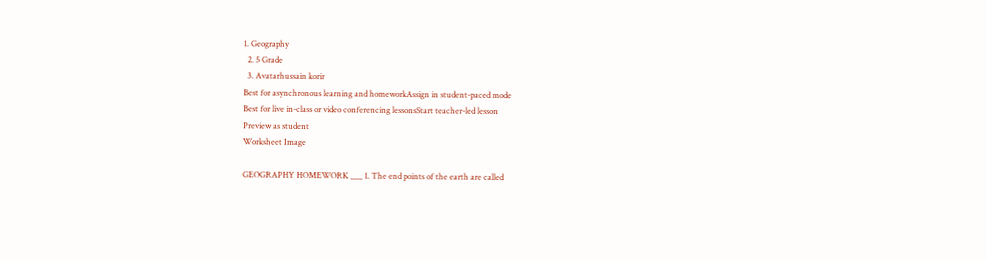1. Geography
  2. 5 Grade
  3. Avatarhussain korir
Best for asynchronous learning and homeworkAssign in student-paced mode
Best for live in-class or video conferencing lessonsStart teacher-led lesson
Preview as student
Worksheet Image

GEOGRAPHY HOMEWORK ___ 1. The end points of the earth are called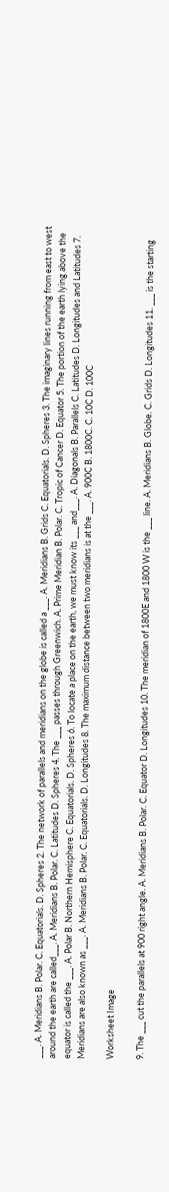___. A. Meridians B. Polar. C. Equatorials. D. Spheres 2. The network of parallels and meridians on the globe is called a ___. A. Meridians B. Grids C. Equatorials. D. Spheres 3. The imaginary lines running from east to west around the earth are called___. A. Meridians B. Polar. C. Latitudes D. Spheres 4. The ___ passes through Greenwich. A. Prime Meridian B. Polar. C. Tropic of Cancer D. Equator 5. The portion of the earth lying above the equator is called the ___. A. Polar B. Northern Hemisphere C. Equatorials. D. Spheres 6. To locate a place on the earth, we must know its ___ and___. A. Diagonals B. Parallels C. Latitudes D. Longitudes and Latitudes 7. Meridians are also known as ___. A. Meridians B. Polar. C. Equatorials. D. Longitudes 8. The maximum distance between two meridians is at the ___. A. 900C B. 1800C. C. 10C D. 100C

Worksheet Image

9. The ___ cut the parallels at 900 right angle. A. Meridians B. Polar. C. Equator D. Longitudes 10. The meridian of 1800E and 1800 W is the ___ line. A. Meridians B. Globe. C. Grids D. Longitudes 11. ___ is the starting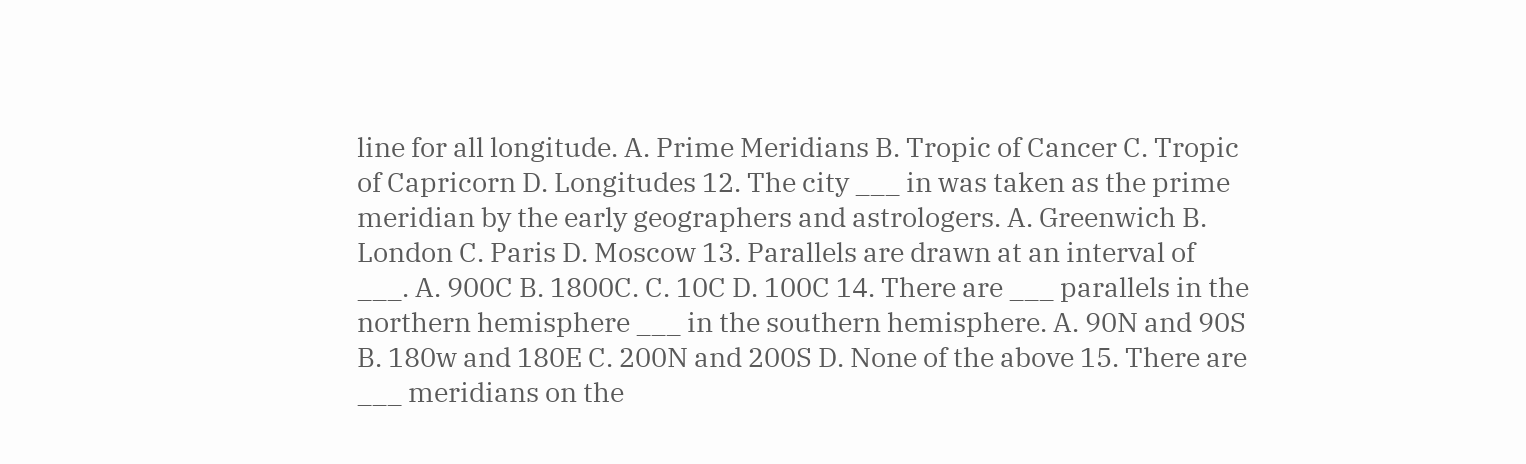line for all longitude. A. Prime Meridians B. Tropic of Cancer C. Tropic of Capricorn D. Longitudes 12. The city ___ in was taken as the prime meridian by the early geographers and astrologers. A. Greenwich B. London C. Paris D. Moscow 13. Parallels are drawn at an interval of ___. A. 900C B. 1800C. C. 10C D. 100C 14. There are ___ parallels in the northern hemisphere ___ in the southern hemisphere. A. 90N and 90S B. 180w and 180E C. 200N and 200S D. None of the above 15. There are ___ meridians on the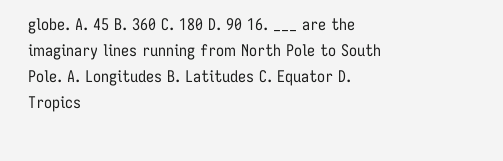globe. A. 45 B. 360 C. 180 D. 90 16. ___ are the imaginary lines running from North Pole to South Pole. A. Longitudes B. Latitudes C. Equator D. Tropics